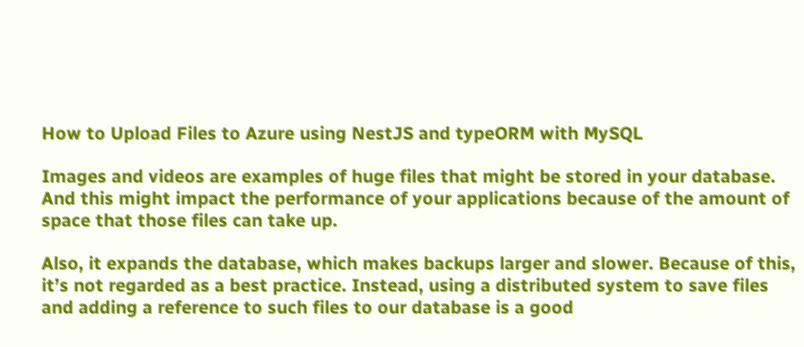How to Upload Files to Azure using NestJS and typeORM with MySQL

Images and videos are examples of huge files that might be stored in your database. And this might impact the performance of your applications because of the amount of space that those files can take up.

Also, it expands the database, which makes backups larger and slower. Because of this, it’s not regarded as a best practice. Instead, using a distributed system to save files and adding a reference to such files to our database is a good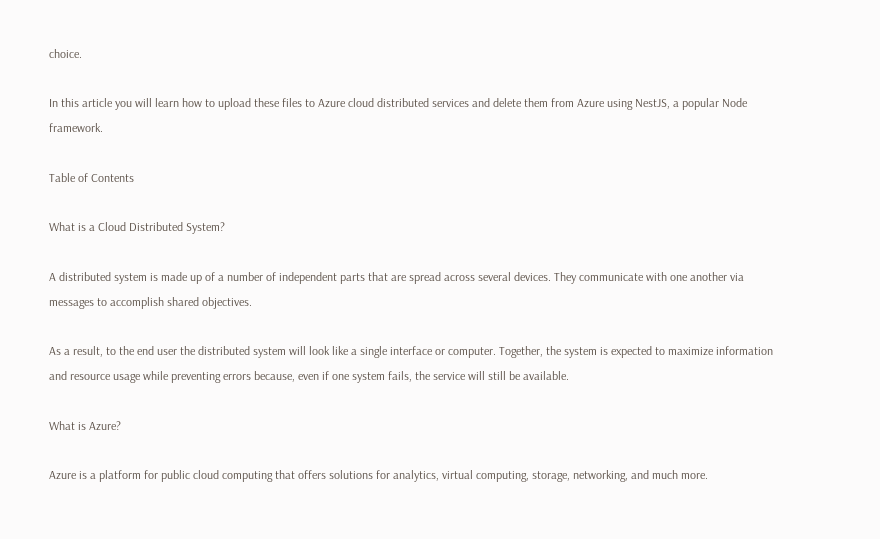choice.

In this article you will learn how to upload these files to Azure cloud distributed services and delete them from Azure using NestJS, a popular Node framework.

Table of Contents

What is a Cloud Distributed System?

A distributed system is made up of a number of independent parts that are spread across several devices. They communicate with one another via messages to accomplish shared objectives.

As a result, to the end user the distributed system will look like a single interface or computer. Together, the system is expected to maximize information and resource usage while preventing errors because, even if one system fails, the service will still be available.

What is Azure?

Azure is a platform for public cloud computing that offers solutions for analytics, virtual computing, storage, networking, and much more.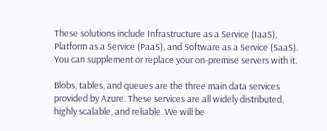These solutions include Infrastructure as a Service (IaaS), Platform as a Service (PaaS), and Software as a Service (SaaS). You can supplement or replace your on-premise servers with it.

Blobs, tables, and queues are the three main data services provided by Azure. These services are all widely distributed, highly scalable, and reliable. We will be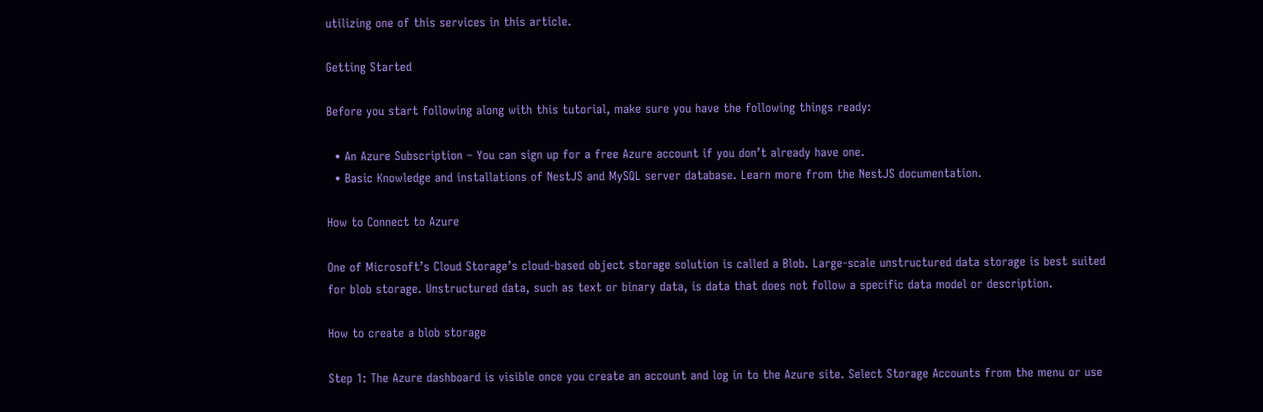utilizing one of this services in this article.

Getting Started

Before you start following along with this tutorial, make sure you have the following things ready:

  • An Azure Subscription – You can sign up for a free Azure account if you don’t already have one.
  • Basic Knowledge and installations of NestJS and MySQL server database. Learn more from the NestJS documentation.

How to Connect to Azure

One of Microsoft’s Cloud Storage’s cloud-based object storage solution is called a Blob. Large-scale unstructured data storage is best suited for blob storage. Unstructured data, such as text or binary data, is data that does not follow a specific data model or description.

How to create a blob storage

Step 1: The Azure dashboard is visible once you create an account and log in to the Azure site. Select Storage Accounts from the menu or use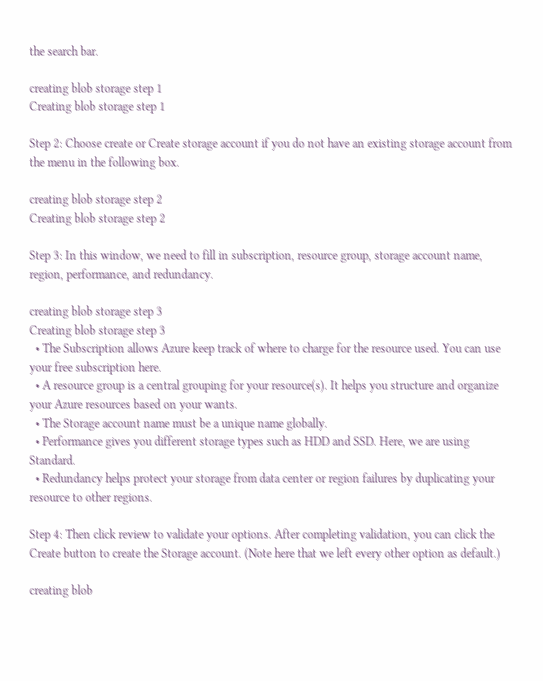the search bar.

creating blob storage step 1
Creating blob storage step 1

Step 2: Choose create or Create storage account if you do not have an existing storage account from the menu in the following box.

creating blob storage step 2
Creating blob storage step 2

Step 3: In this window, we need to fill in subscription, resource group, storage account name, region, performance, and redundancy.

creating blob storage step 3
Creating blob storage step 3
  • The Subscription allows Azure keep track of where to charge for the resource used. You can use your free subscription here.
  • A resource group is a central grouping for your resource(s). It helps you structure and organize your Azure resources based on your wants.
  • The Storage account name must be a unique name globally.
  • Performance gives you different storage types such as HDD and SSD. Here, we are using Standard.
  • Redundancy helps protect your storage from data center or region failures by duplicating your resource to other regions.

Step 4: Then click review to validate your options. After completing validation, you can click the Create button to create the Storage account. (Note here that we left every other option as default.)

creating blob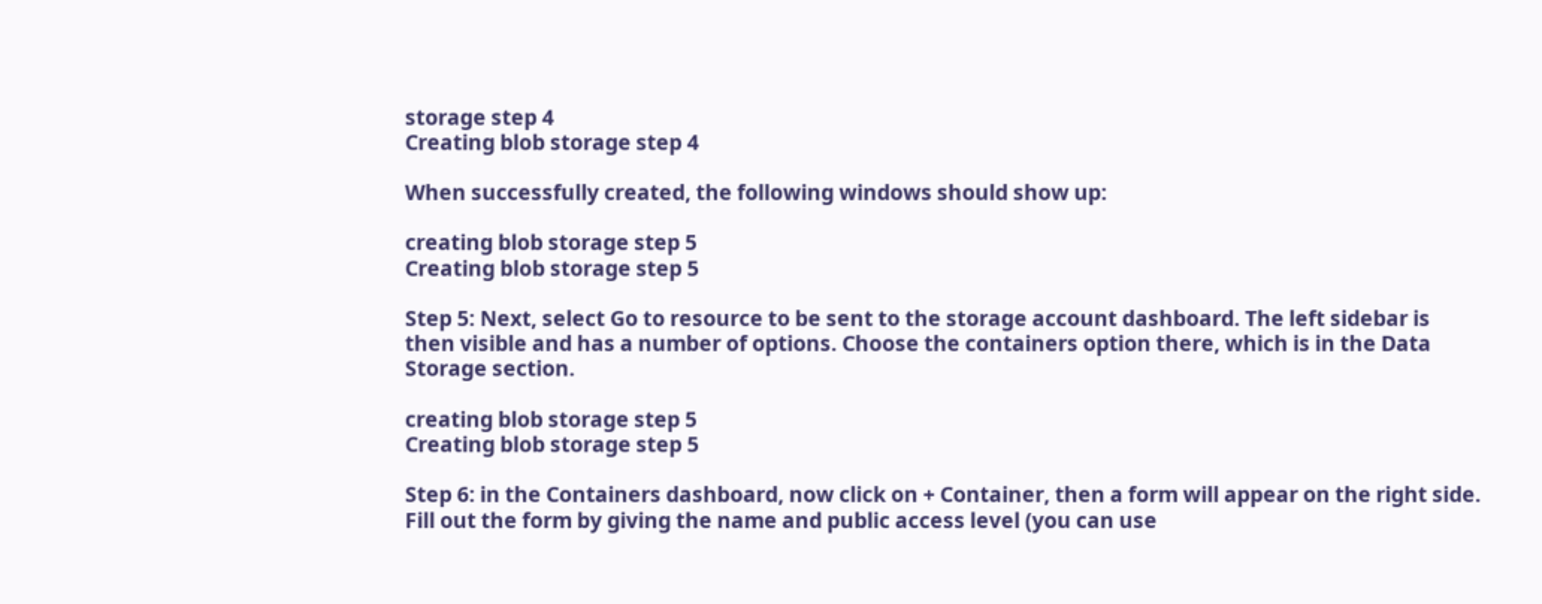storage step 4
Creating blob storage step 4

When successfully created, the following windows should show up:

creating blob storage step 5
Creating blob storage step 5

Step 5: Next, select Go to resource to be sent to the storage account dashboard. The left sidebar is then visible and has a number of options. Choose the containers option there, which is in the Data Storage section.

creating blob storage step 5
Creating blob storage step 5

Step 6: in the Containers dashboard, now click on + Container, then a form will appear on the right side. Fill out the form by giving the name and public access level (you can use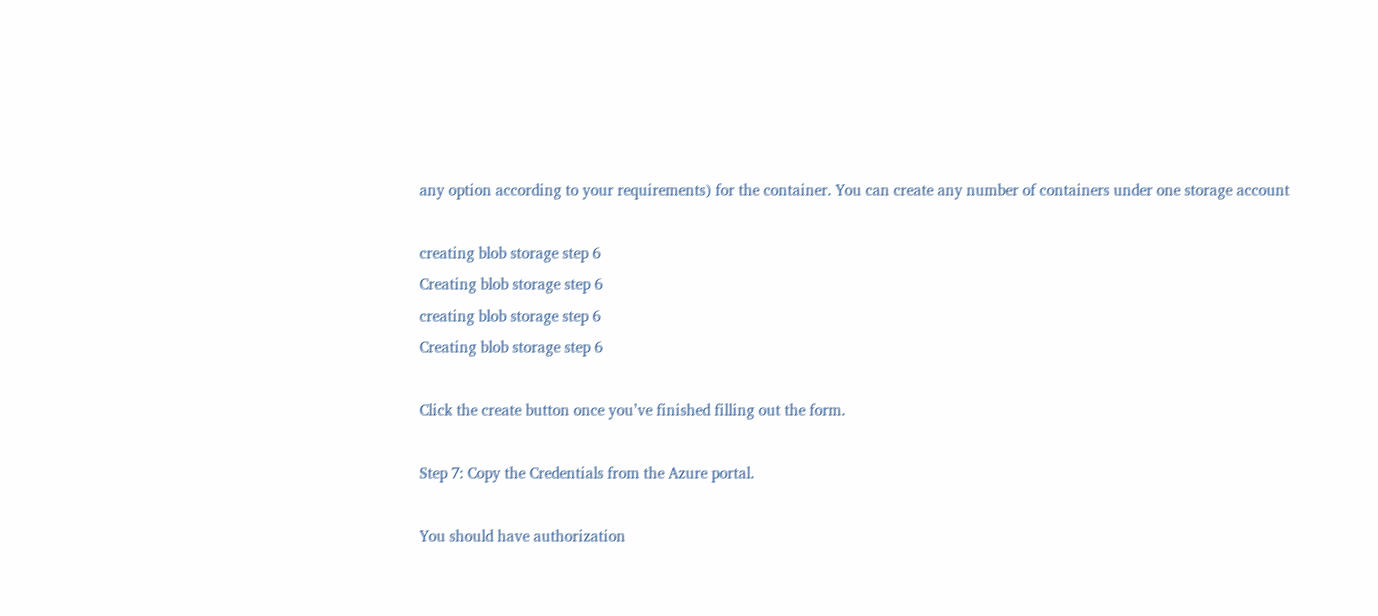any option according to your requirements) for the container. You can create any number of containers under one storage account

creating blob storage step 6
Creating blob storage step 6
creating blob storage step 6
Creating blob storage step 6

Click the create button once you’ve finished filling out the form.

Step 7: Copy the Credentials from the Azure portal.

You should have authorization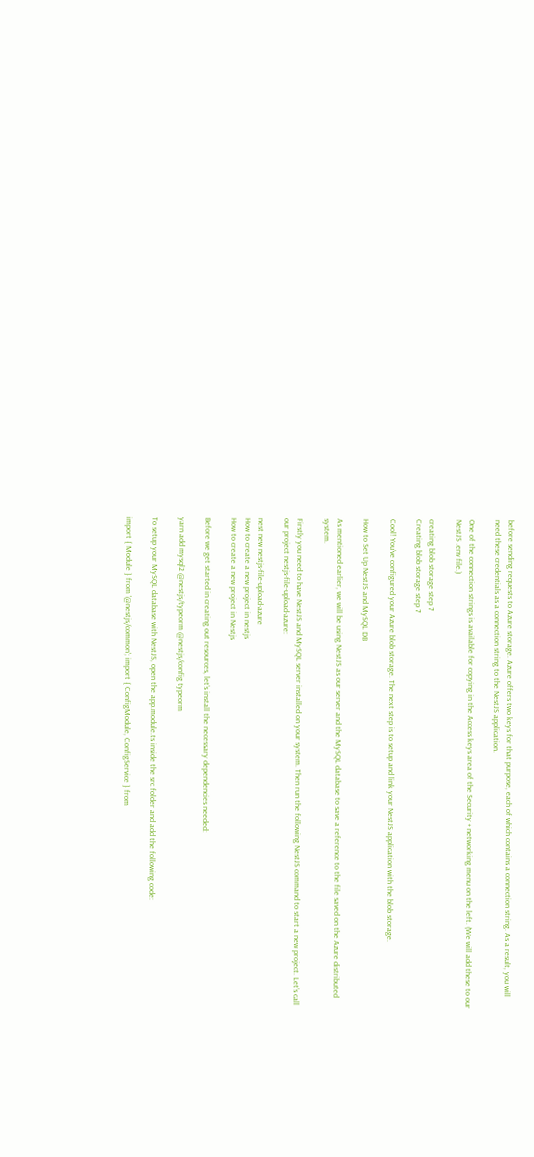before sending requests to Azure storage. Azure offers two keys for that purpose, each of which contains a connection string. As a result, you will need these credentials as a connection string to the NestJS application.

One of the connection strings is available for copying in the Access keys area of the Security + networking menu on the left. (We will add these to our NestJS .env file.)

creating blob storage step 7
Creating blob storage step 7

Cool! You’ve configured your Azure blob storage. The next step is to setup and link your NestJS application with the blob storage.

How to Set Up NestJS and MySQL DB

As mentioned earlier, we will be using NestJS as our server and the MySQL database to save a reference to the file saved on the Azure distributed system.

Firstly you need to have NestJS and MySQL server installed on your system. Then run the following NestJS command to start a new project. Let’s call our project nestjs-file-upload-azure:

nest new nestjs-file-upload-azure
How to create a new project in nestjs
How to create a new project in Nestjs

Before we get started in creating out resources, let’s install the necessary dependencies needed:

yarn add mysql2 @nestjs/typeorm @nestjs/config typeorm

To setup your MySQL database with NestJS, open the app.module.ts inside the src folder and add the following code:

import { Module } from '@nestjs/common'; import { ConfigModule, ConfigService } from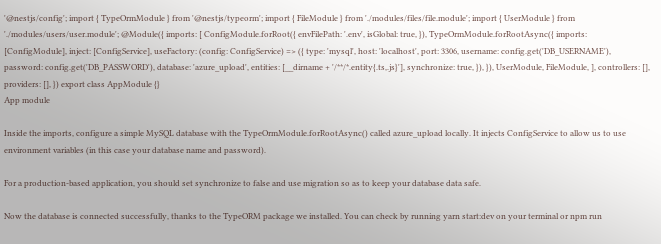'@nestjs/config'; import { TypeOrmModule } from '@nestjs/typeorm'; import { FileModule } from './modules/files/file.module'; import { UserModule } from './modules/users/user.module'; @Module({ imports: [ ConfigModule.forRoot({ envFilePath: '.env', isGlobal: true, }), TypeOrmModule.forRootAsync({ imports: [ConfigModule], inject: [ConfigService], useFactory: (config: ConfigService) => ({ type: 'mysql', host: 'localhost', port: 3306, username: config.get('DB_USERNAME'), password: config.get('DB_PASSWORD'), database: 'azure_upload', entities: [__dirname + '/**/*.entity{.ts,.js}'], synchronize: true, }), }), UserModule, FileModule, ], controllers: [], providers: [], }) export class AppModule {}
App module

Inside the imports, configure a simple MySQL database with the TypeOrmModule.forRootAsync() called azure_upload locally. It injects ConfigService to allow us to use environment variables (in this case your database name and password).

For a production-based application, you should set synchronize to false and use migration so as to keep your database data safe.

Now the database is connected successfully, thanks to the TypeORM package we installed. You can check by running yarn start:dev on your terminal or npm run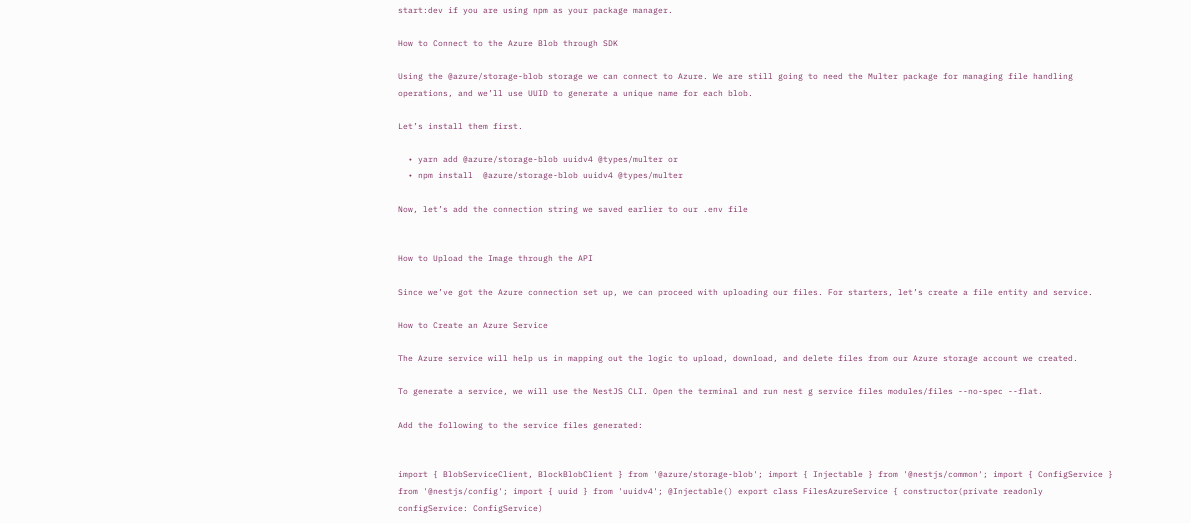start:dev if you are using npm as your package manager.

How to Connect to the Azure Blob through SDK

Using the @azure/storage-blob storage we can connect to Azure. We are still going to need the Multer package for managing file handling operations, and we’ll use UUID to generate a unique name for each blob.

Let’s install them first.

  • yarn add @azure/storage-blob uuidv4 @types/multer or
  • npm install  @azure/storage-blob uuidv4 @types/multer

Now, let’s add the connection string we saved earlier to our .env file


How to Upload the Image through the API

Since we’ve got the Azure connection set up, we can proceed with uploading our files. For starters, let’s create a file entity and service.

How to Create an Azure Service

The Azure service will help us in mapping out the logic to upload, download, and delete files from our Azure storage account we created.

To generate a service, we will use the NestJS CLI. Open the terminal and run nest g service files modules/files --no-spec --flat.

Add the following to the service files generated:


import { BlobServiceClient, BlockBlobClient } from '@azure/storage-blob'; import { Injectable } from '@nestjs/common'; import { ConfigService } from '@nestjs/config'; import { uuid } from 'uuidv4'; @Injectable() export class FilesAzureService { constructor(private readonly configService: ConfigService)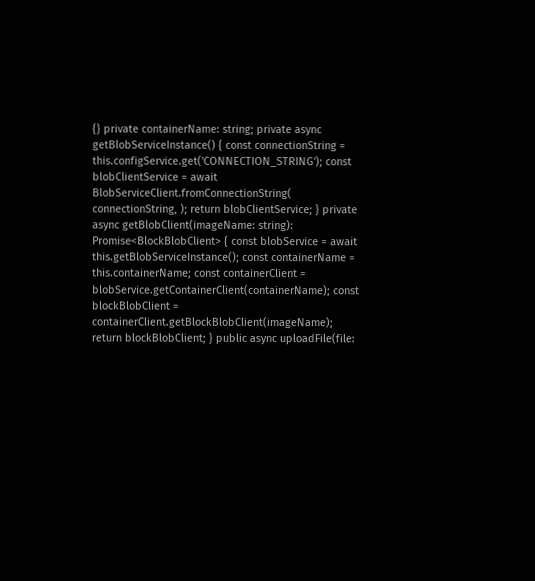{} private containerName: string; private async getBlobServiceInstance() { const connectionString = this.configService.get('CONNECTION_STRING'); const blobClientService = await BlobServiceClient.fromConnectionString( connectionString, ); return blobClientService; } private async getBlobClient(imageName: string): Promise<BlockBlobClient> { const blobService = await this.getBlobServiceInstance(); const containerName = this.containerName; const containerClient = blobService.getContainerClient(containerName); const blockBlobClient = containerClient.getBlockBlobClient(imageName); return blockBlobClient; } public async uploadFile(file: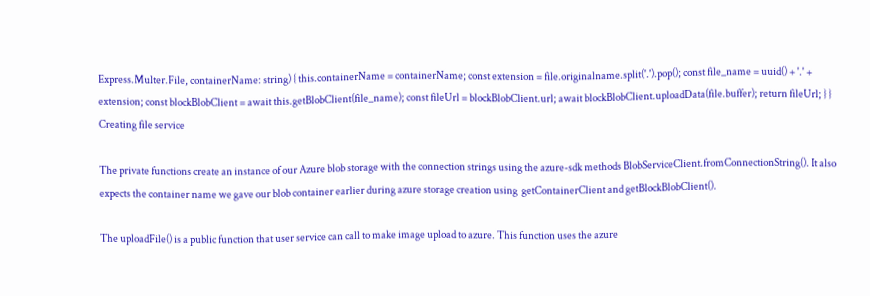Express.Multer.File, containerName: string) { this.containerName = containerName; const extension = file.originalname.split('.').pop(); const file_name = uuid() + '.' + extension; const blockBlobClient = await this.getBlobClient(file_name); const fileUrl = blockBlobClient.url; await blockBlobClient.uploadData(file.buffer); return fileUrl; } }
Creating file service

The private functions create an instance of our Azure blob storage with the connection strings using the azure-sdk methods BlobServiceClient.fromConnectionString(). It also expects the container name we gave our blob container earlier during azure storage creation using  getContainerClient and getBlockBlobClient().

The uploadFile() is a public function that user service can call to make image upload to azure. This function uses the azure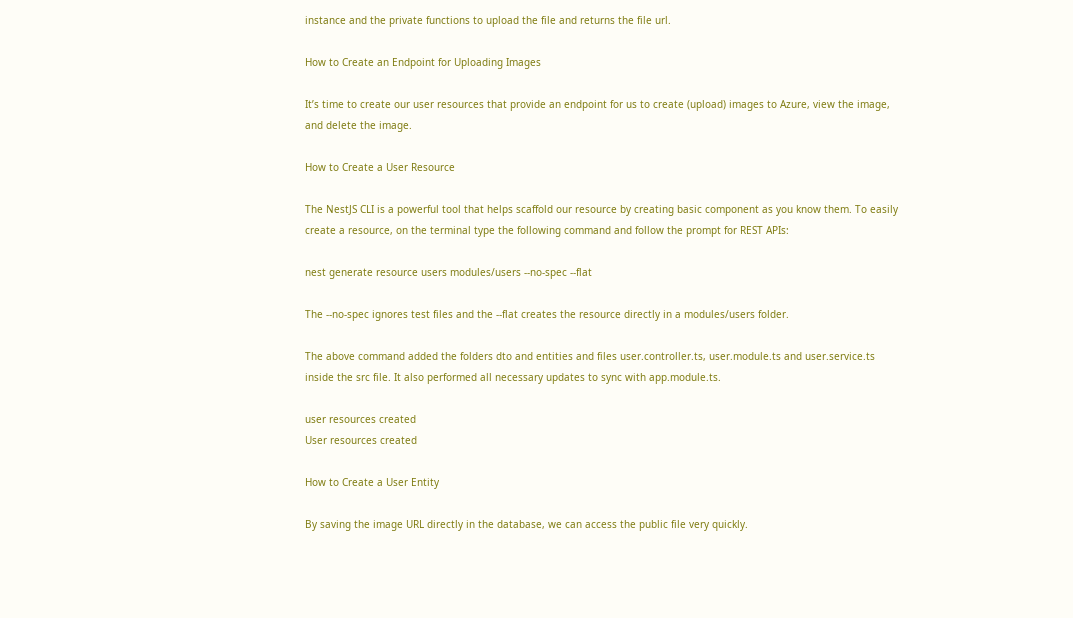instance and the private functions to upload the file and returns the file url.

How to Create an Endpoint for Uploading Images

It’s time to create our user resources that provide an endpoint for us to create (upload) images to Azure, view the image, and delete the image.

How to Create a User Resource

The NestJS CLI is a powerful tool that helps scaffold our resource by creating basic component as you know them. To easily create a resource, on the terminal type the following command and follow the prompt for REST APIs:

nest generate resource users modules/users --no-spec --flat

The --no-spec ignores test files and the --flat creates the resource directly in a modules/users folder.

The above command added the folders dto and entities and files user.controller.ts, user.module.ts and user.service.ts inside the src file. It also performed all necessary updates to sync with app.module.ts.

user resources created
User resources created

How to Create a User Entity

By saving the image URL directly in the database, we can access the public file very quickly.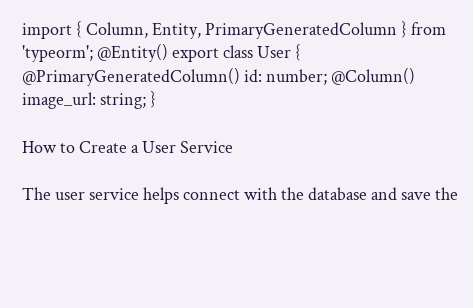import { Column, Entity, PrimaryGeneratedColumn } from 'typeorm'; @Entity() export class User { @PrimaryGeneratedColumn() id: number; @Column() image_url: string; }

How to Create a User Service

The user service helps connect with the database and save the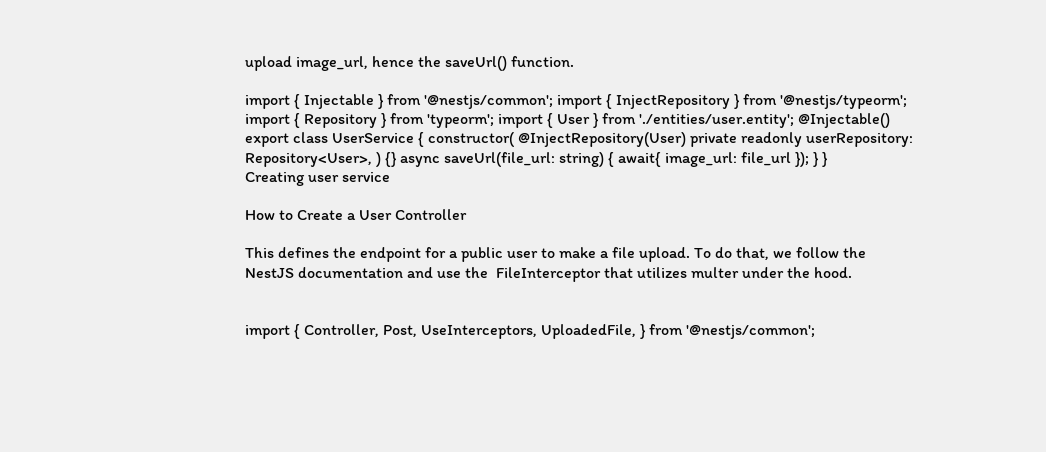upload image_url, hence the saveUrl() function.

import { Injectable } from '@nestjs/common'; import { InjectRepository } from '@nestjs/typeorm'; import { Repository } from 'typeorm'; import { User } from './entities/user.entity'; @Injectable() export class UserService { constructor( @InjectRepository(User) private readonly userRepository: Repository<User>, ) {} async saveUrl(file_url: string) { await{ image_url: file_url }); } }
Creating user service

How to Create a User Controller

This defines the endpoint for a public user to make a file upload. To do that, we follow the NestJS documentation and use the  FileInterceptor that utilizes multer under the hood.


import { Controller, Post, UseInterceptors, UploadedFile, } from '@nestjs/common';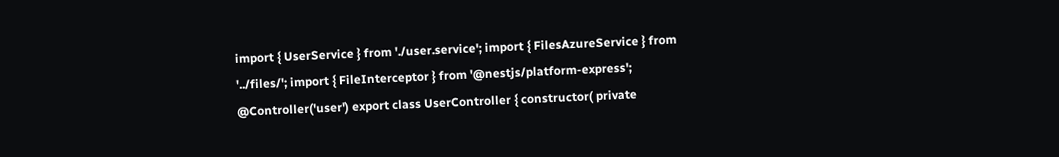import { UserService } from './user.service'; import { FilesAzureService } from '../files/'; import { FileInterceptor } from '@nestjs/platform-express'; @Controller('user') export class UserController { constructor( private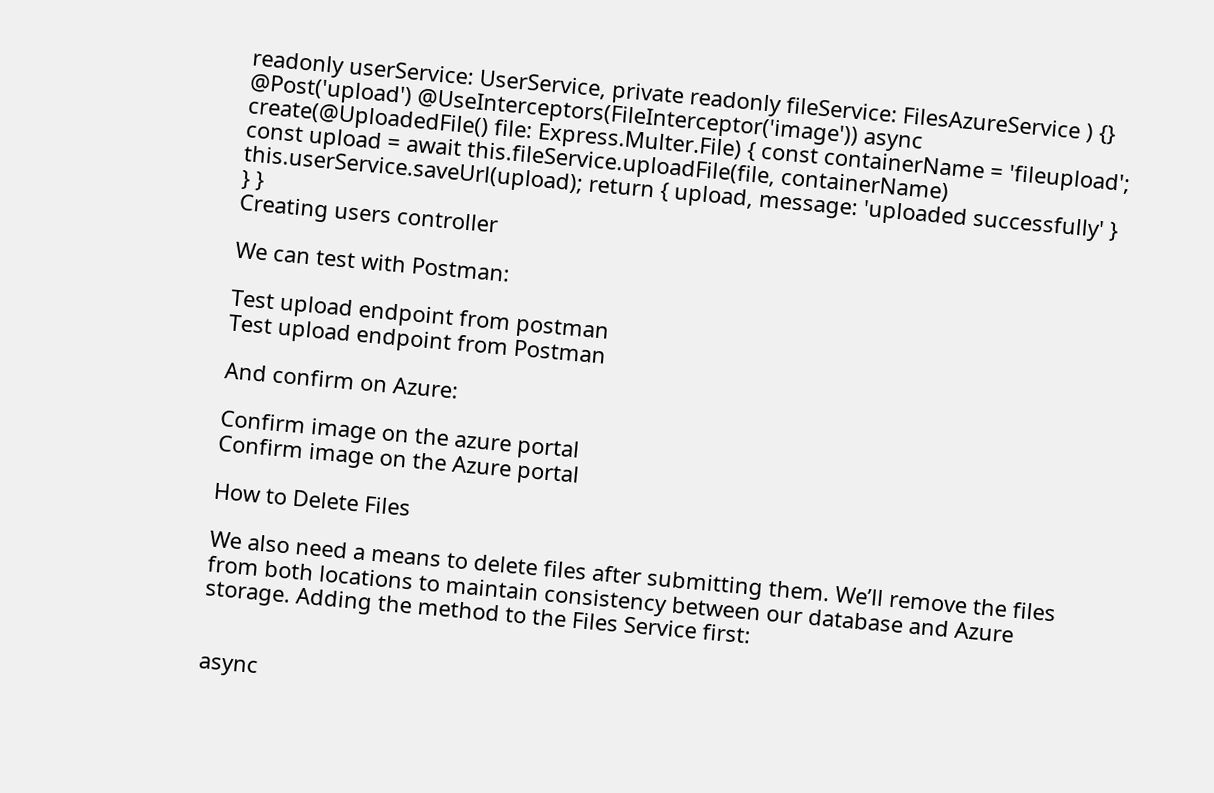readonly userService: UserService, private readonly fileService: FilesAzureService ) {} @Post('upload') @UseInterceptors(FileInterceptor('image')) async create(@UploadedFile() file: Express.Multer.File) { const containerName = 'fileupload'; const upload = await this.fileService.uploadFile(file, containerName) this.userService.saveUrl(upload); return { upload, message: 'uploaded successfully' } } }
Creating users controller

We can test with Postman:

Test upload endpoint from postman
Test upload endpoint from Postman

And confirm on Azure:

Confirm image on the azure portal
Confirm image on the Azure portal

How to Delete Files

We also need a means to delete files after submitting them. We’ll remove the files from both locations to maintain consistency between our database and Azure storage. Adding the method to the Files Service first:


async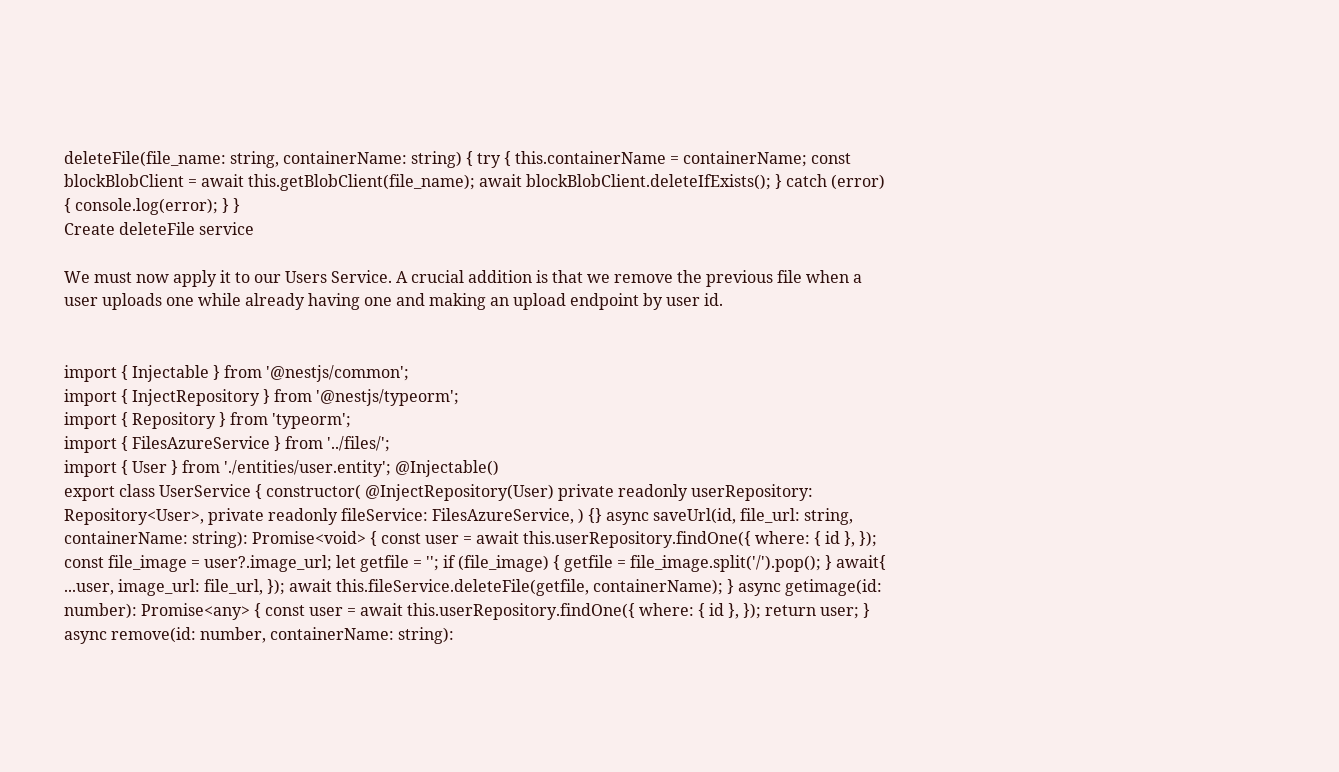deleteFile(file_name: string, containerName: string) { try { this.containerName = containerName; const blockBlobClient = await this.getBlobClient(file_name); await blockBlobClient.deleteIfExists(); } catch (error) { console.log(error); } }
Create deleteFile service

We must now apply it to our Users Service. A crucial addition is that we remove the previous file when a user uploads one while already having one and making an upload endpoint by user id.


import { Injectable } from '@nestjs/common';
import { InjectRepository } from '@nestjs/typeorm';
import { Repository } from 'typeorm';
import { FilesAzureService } from '../files/';
import { User } from './entities/user.entity'; @Injectable()
export class UserService { constructor( @InjectRepository(User) private readonly userRepository: Repository<User>, private readonly fileService: FilesAzureService, ) {} async saveUrl(id, file_url: string, containerName: string): Promise<void> { const user = await this.userRepository.findOne({ where: { id }, }); const file_image = user?.image_url; let getfile = ''; if (file_image) { getfile = file_image.split('/').pop(); } await{ ...user, image_url: file_url, }); await this.fileService.deleteFile(getfile, containerName); } async getimage(id: number): Promise<any> { const user = await this.userRepository.findOne({ where: { id }, }); return user; } async remove(id: number, containerName: string):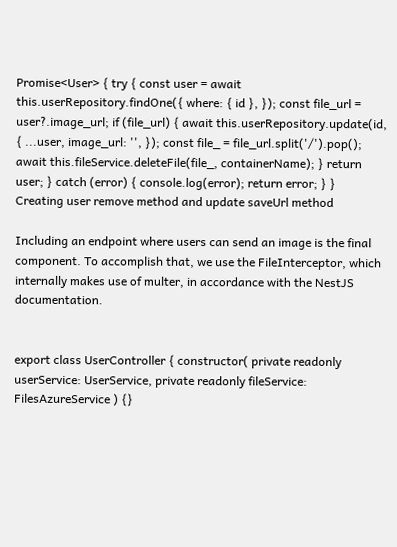Promise<User> { try { const user = await this.userRepository.findOne({ where: { id }, }); const file_url = user?.image_url; if (file_url) { await this.userRepository.update(id, { ...user, image_url: '', }); const file_ = file_url.split('/').pop(); await this.fileService.deleteFile(file_, containerName); } return user; } catch (error) { console.log(error); return error; } }
Creating user remove method and update saveUrl method

Including an endpoint where users can send an image is the final component. To accomplish that, we use the FileInterceptor, which internally makes use of multer, in accordance with the NestJS documentation.


export class UserController { constructor( private readonly userService: UserService, private readonly fileService: FilesAzureService ) {}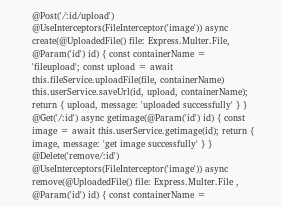@Post('/:id/upload') @UseInterceptors(FileInterceptor('image')) async create(@UploadedFile() file: Express.Multer.File, @Param('id') id) { const containerName = 'fileupload'; const upload = await this.fileService.uploadFile(file, containerName) this.userService.saveUrl(id, upload, containerName); return { upload, message: 'uploaded successfully' } } @Get('/:id') async getimage(@Param('id') id) { const image = await this.userService.getimage(id); return { image, message: 'get image successfully' } } @Delete('remove/:id') @UseInterceptors(FileInterceptor('image')) async remove(@UploadedFile() file: Express.Multer.File , @Param('id') id) { const containerName =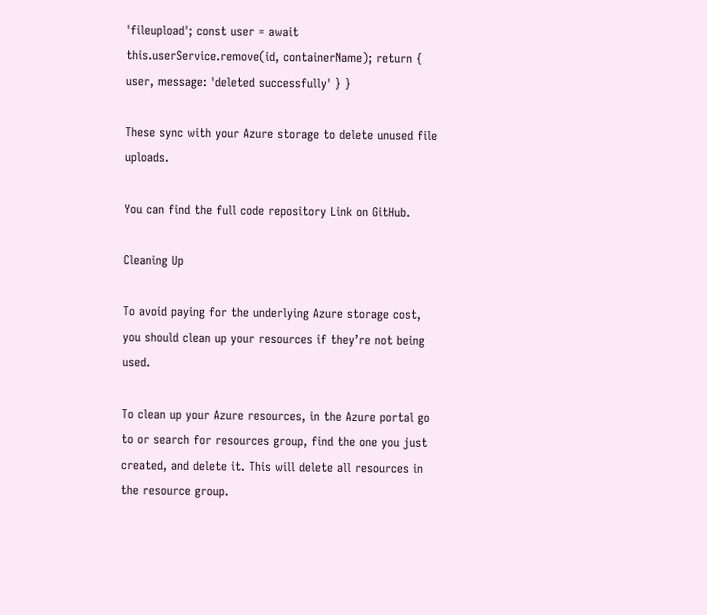'fileupload'; const user = await this.userService.remove(id, containerName); return { user, message: 'deleted successfully' } }

These sync with your Azure storage to delete unused file uploads.

You can find the full code repository Link on GitHub.

Cleaning Up

To avoid paying for the underlying Azure storage cost, you should clean up your resources if they’re not being used.

To clean up your Azure resources, in the Azure portal go to or search for resources group, find the one you just created, and delete it. This will delete all resources in the resource group.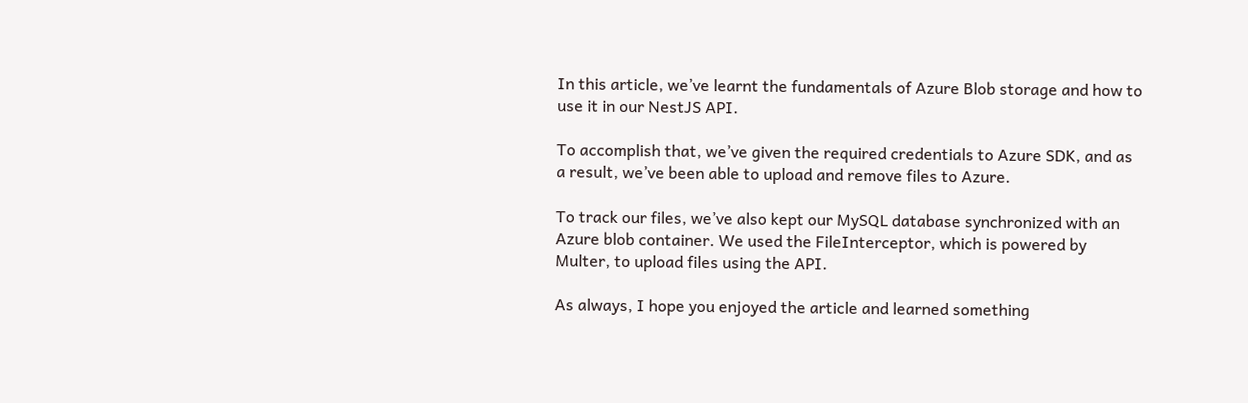In this article, we’ve learnt the fundamentals of Azure Blob storage and how to use it in our NestJS API.

To accomplish that, we’ve given the required credentials to Azure SDK, and as a result, we’ve been able to upload and remove files to Azure.

To track our files, we’ve also kept our MySQL database synchronized with an Azure blob container. We used the FileInterceptor, which is powered by Multer, to upload files using the API.

As always, I hope you enjoyed the article and learned something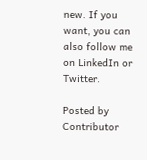new. If you want, you can also follow me on LinkedIn or Twitter.

Posted by Contributor